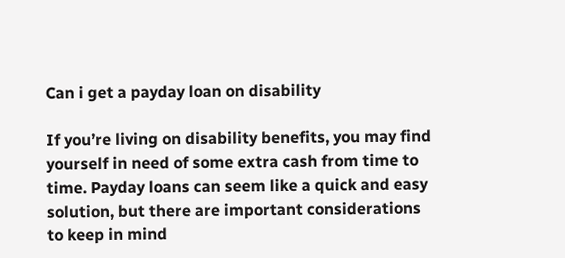Can i get a payday loan on disability

If you’re living on disability benefits, you may find yourself in need of some extra cash from time to time. Payday loans can seem like a quick and easy solution, but there are important considerations to keep in mind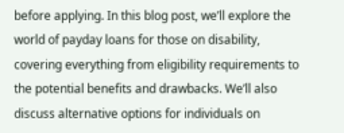before applying. In this blog post, we’ll explore the world of payday loans for those on disability, covering everything from eligibility requirements to the potential benefits and drawbacks. We’ll also discuss alternative options for individuals on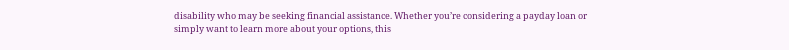disability who may be seeking financial assistance. Whether you’re considering a payday loan or simply want to learn more about your options, this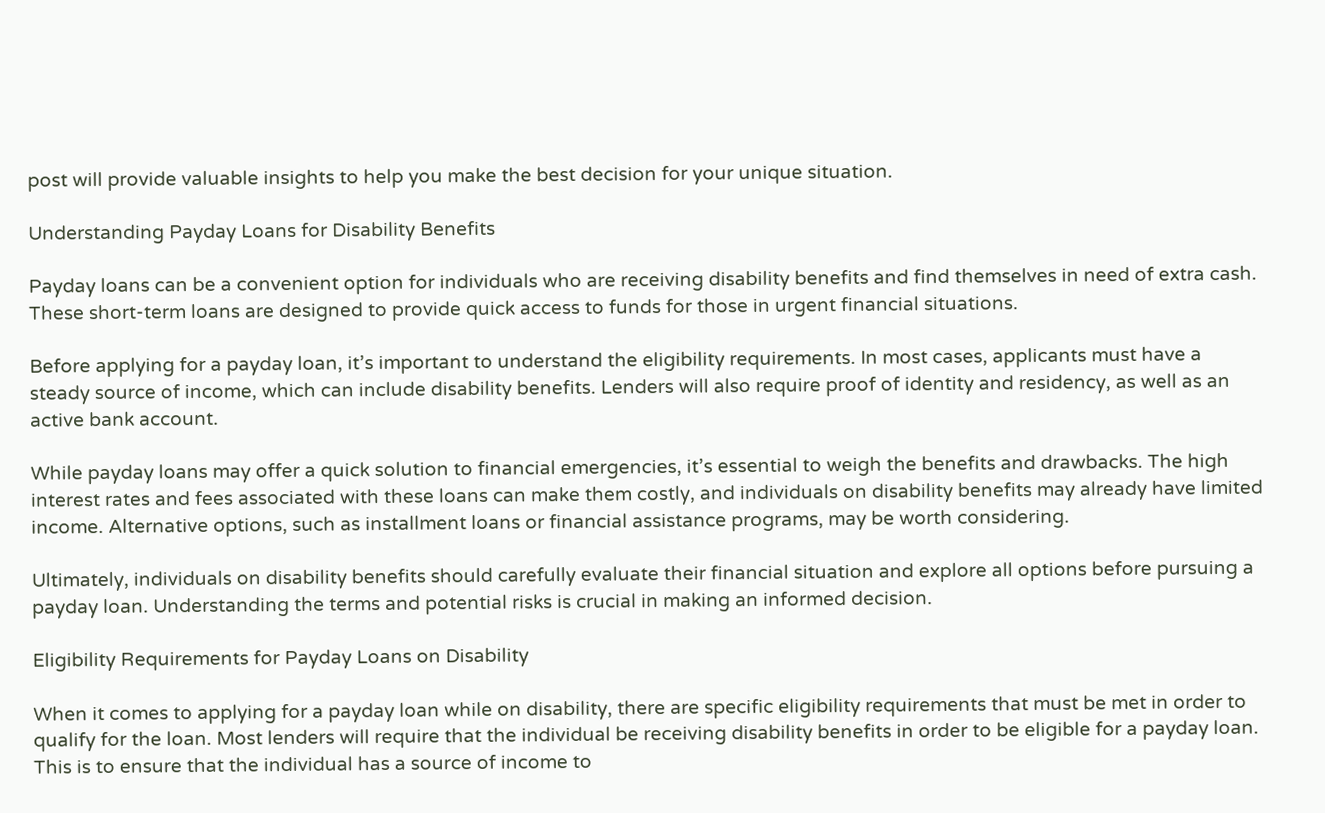post will provide valuable insights to help you make the best decision for your unique situation.

Understanding Payday Loans for Disability Benefits

Payday loans can be a convenient option for individuals who are receiving disability benefits and find themselves in need of extra cash. These short-term loans are designed to provide quick access to funds for those in urgent financial situations.

Before applying for a payday loan, it’s important to understand the eligibility requirements. In most cases, applicants must have a steady source of income, which can include disability benefits. Lenders will also require proof of identity and residency, as well as an active bank account.

While payday loans may offer a quick solution to financial emergencies, it’s essential to weigh the benefits and drawbacks. The high interest rates and fees associated with these loans can make them costly, and individuals on disability benefits may already have limited income. Alternative options, such as installment loans or financial assistance programs, may be worth considering.

Ultimately, individuals on disability benefits should carefully evaluate their financial situation and explore all options before pursuing a payday loan. Understanding the terms and potential risks is crucial in making an informed decision.

Eligibility Requirements for Payday Loans on Disability

When it comes to applying for a payday loan while on disability, there are specific eligibility requirements that must be met in order to qualify for the loan. Most lenders will require that the individual be receiving disability benefits in order to be eligible for a payday loan. This is to ensure that the individual has a source of income to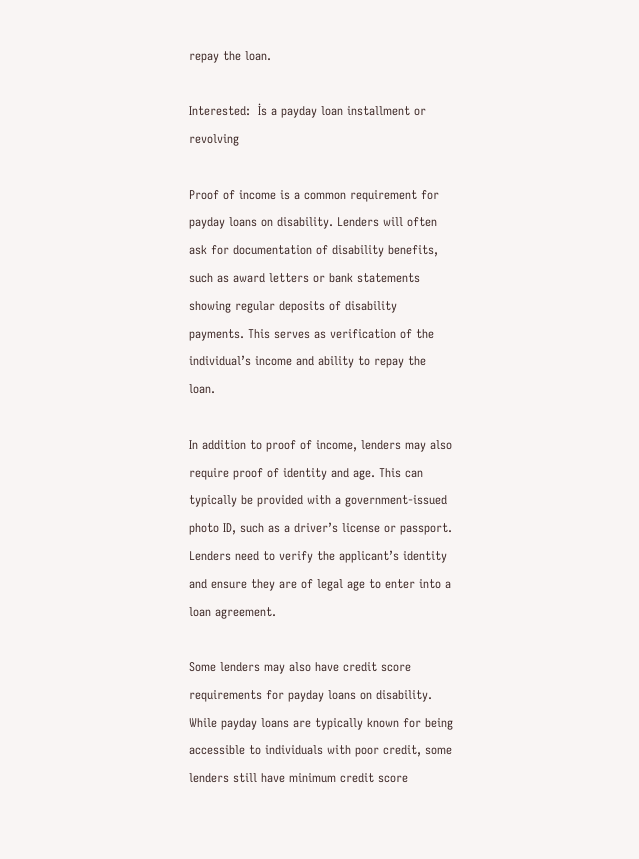repay the loan.

Interested:  İs a payday loan installment or revolving

Proof of income is a common requirement for payday loans on disability. Lenders will often ask for documentation of disability benefits, such as award letters or bank statements showing regular deposits of disability payments. This serves as verification of the individual’s income and ability to repay the loan.

In addition to proof of income, lenders may also require proof of identity and age. This can typically be provided with a government-issued photo ID, such as a driver’s license or passport. Lenders need to verify the applicant’s identity and ensure they are of legal age to enter into a loan agreement.

Some lenders may also have credit score requirements for payday loans on disability. While payday loans are typically known for being accessible to individuals with poor credit, some lenders still have minimum credit score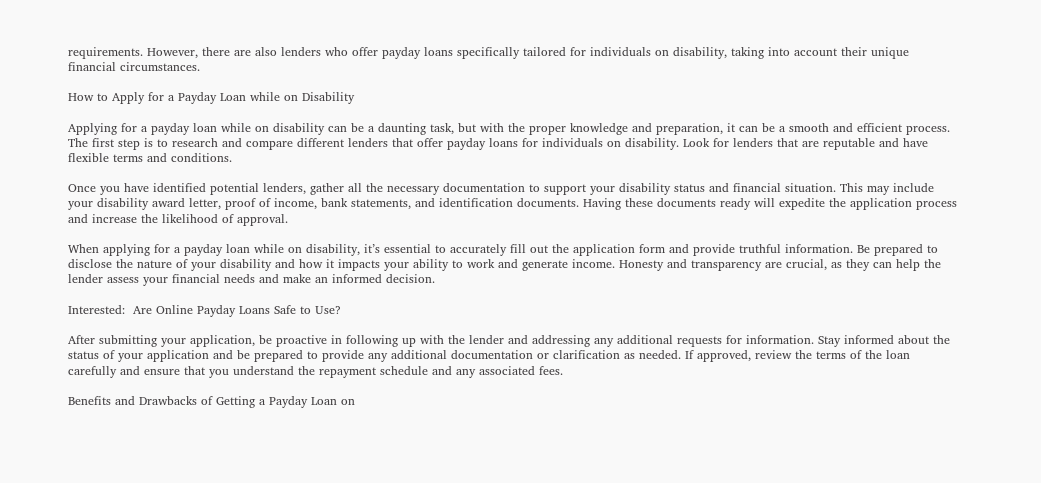requirements. However, there are also lenders who offer payday loans specifically tailored for individuals on disability, taking into account their unique financial circumstances.

How to Apply for a Payday Loan while on Disability

Applying for a payday loan while on disability can be a daunting task, but with the proper knowledge and preparation, it can be a smooth and efficient process. The first step is to research and compare different lenders that offer payday loans for individuals on disability. Look for lenders that are reputable and have flexible terms and conditions.

Once you have identified potential lenders, gather all the necessary documentation to support your disability status and financial situation. This may include your disability award letter, proof of income, bank statements, and identification documents. Having these documents ready will expedite the application process and increase the likelihood of approval.

When applying for a payday loan while on disability, it’s essential to accurately fill out the application form and provide truthful information. Be prepared to disclose the nature of your disability and how it impacts your ability to work and generate income. Honesty and transparency are crucial, as they can help the lender assess your financial needs and make an informed decision.

Interested:  Are Online Payday Loans Safe to Use?

After submitting your application, be proactive in following up with the lender and addressing any additional requests for information. Stay informed about the status of your application and be prepared to provide any additional documentation or clarification as needed. If approved, review the terms of the loan carefully and ensure that you understand the repayment schedule and any associated fees.

Benefits and Drawbacks of Getting a Payday Loan on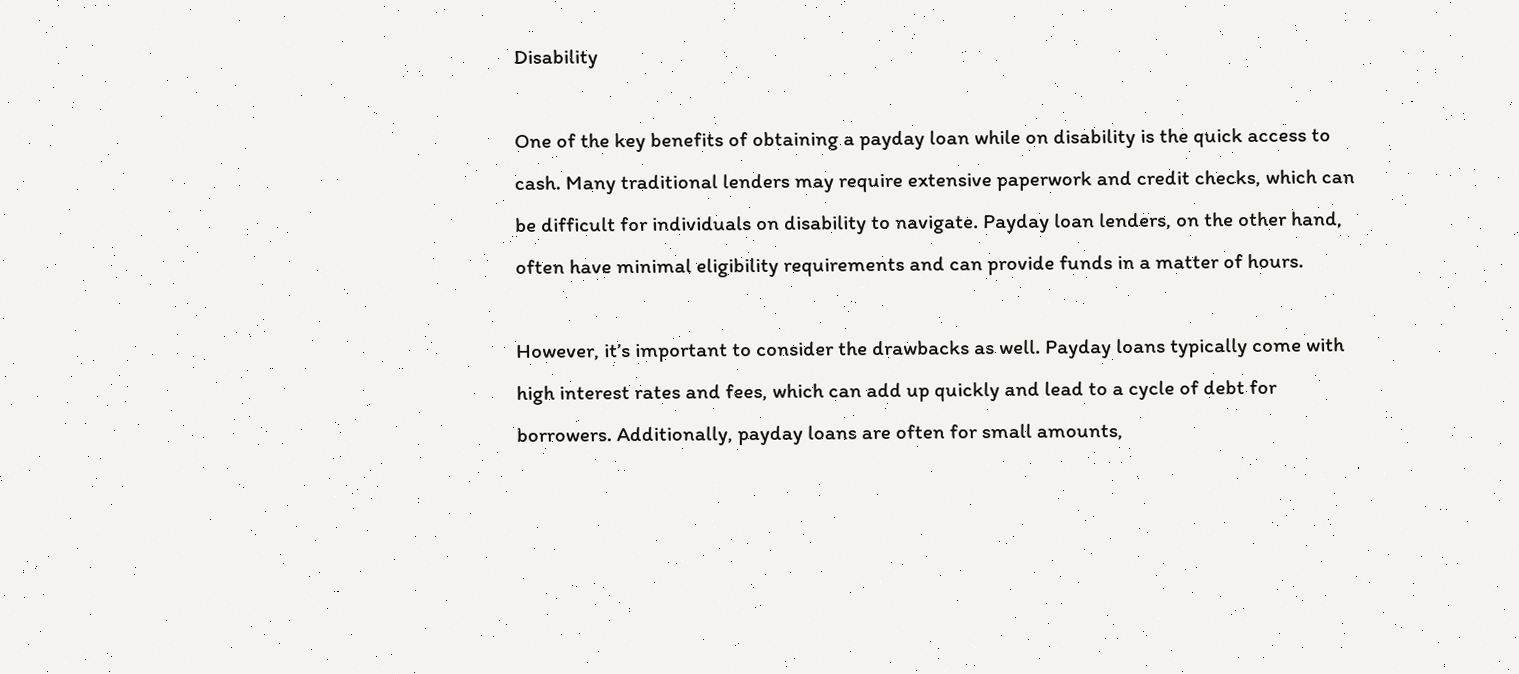Disability

One of the key benefits of obtaining a payday loan while on disability is the quick access to cash. Many traditional lenders may require extensive paperwork and credit checks, which can be difficult for individuals on disability to navigate. Payday loan lenders, on the other hand, often have minimal eligibility requirements and can provide funds in a matter of hours.

However, it’s important to consider the drawbacks as well. Payday loans typically come with high interest rates and fees, which can add up quickly and lead to a cycle of debt for borrowers. Additionally, payday loans are often for small amounts,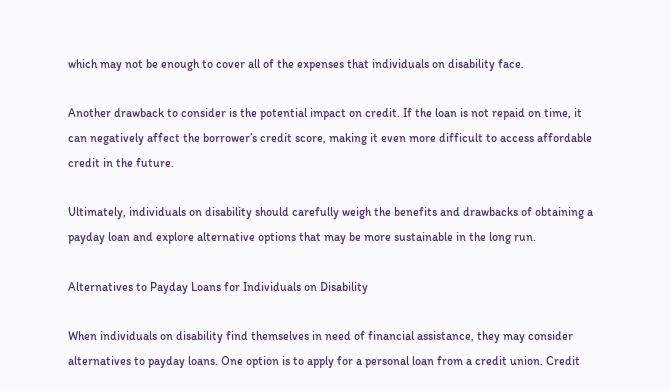which may not be enough to cover all of the expenses that individuals on disability face.

Another drawback to consider is the potential impact on credit. If the loan is not repaid on time, it can negatively affect the borrower’s credit score, making it even more difficult to access affordable credit in the future.

Ultimately, individuals on disability should carefully weigh the benefits and drawbacks of obtaining a payday loan and explore alternative options that may be more sustainable in the long run.

Alternatives to Payday Loans for Individuals on Disability

When individuals on disability find themselves in need of financial assistance, they may consider alternatives to payday loans. One option is to apply for a personal loan from a credit union. Credit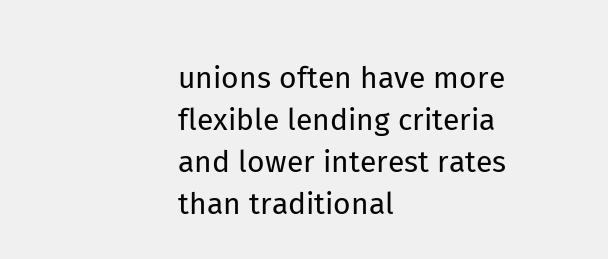unions often have more flexible lending criteria and lower interest rates than traditional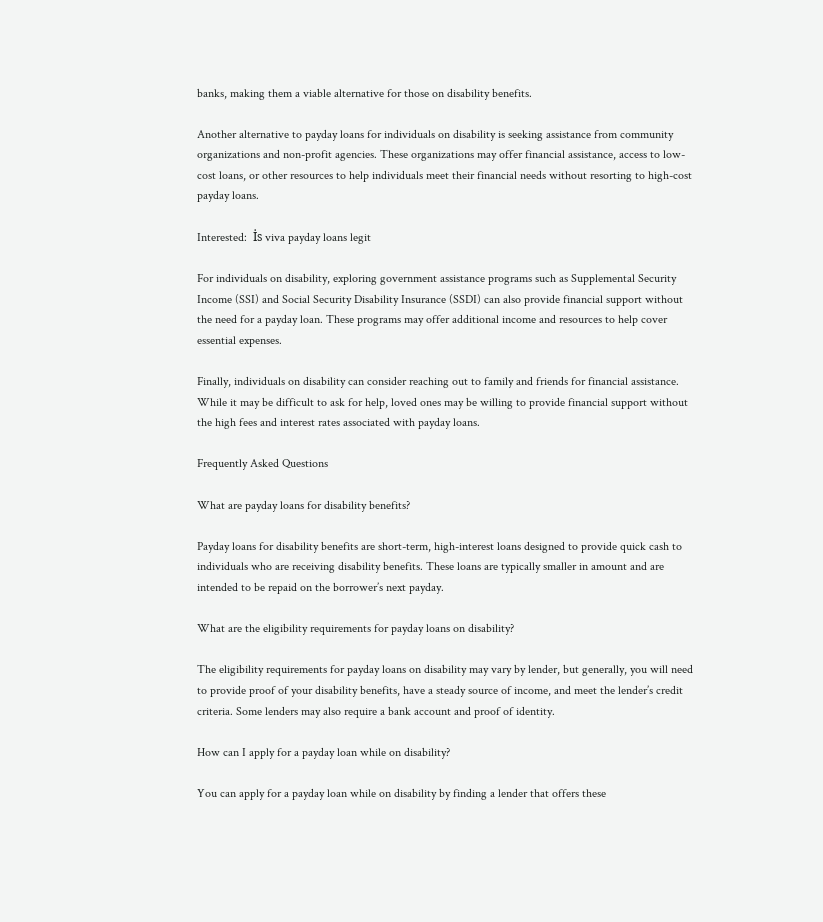banks, making them a viable alternative for those on disability benefits.

Another alternative to payday loans for individuals on disability is seeking assistance from community organizations and non-profit agencies. These organizations may offer financial assistance, access to low-cost loans, or other resources to help individuals meet their financial needs without resorting to high-cost payday loans.

Interested:  İs viva payday loans legit

For individuals on disability, exploring government assistance programs such as Supplemental Security Income (SSI) and Social Security Disability Insurance (SSDI) can also provide financial support without the need for a payday loan. These programs may offer additional income and resources to help cover essential expenses.

Finally, individuals on disability can consider reaching out to family and friends for financial assistance. While it may be difficult to ask for help, loved ones may be willing to provide financial support without the high fees and interest rates associated with payday loans.

Frequently Asked Questions

What are payday loans for disability benefits?

Payday loans for disability benefits are short-term, high-interest loans designed to provide quick cash to individuals who are receiving disability benefits. These loans are typically smaller in amount and are intended to be repaid on the borrower’s next payday.

What are the eligibility requirements for payday loans on disability?

The eligibility requirements for payday loans on disability may vary by lender, but generally, you will need to provide proof of your disability benefits, have a steady source of income, and meet the lender’s credit criteria. Some lenders may also require a bank account and proof of identity.

How can I apply for a payday loan while on disability?

You can apply for a payday loan while on disability by finding a lender that offers these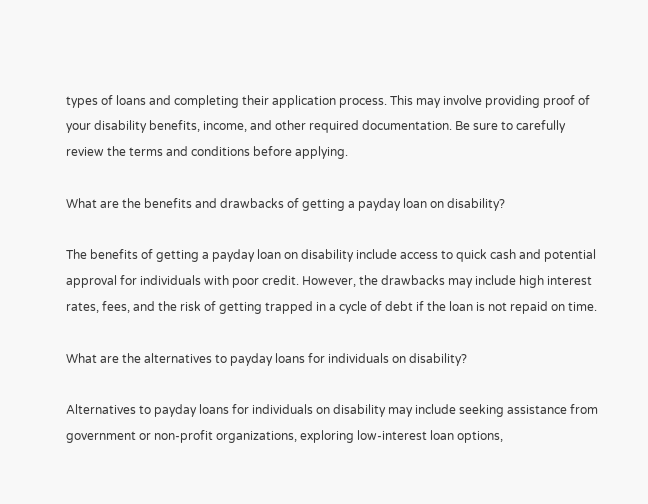types of loans and completing their application process. This may involve providing proof of your disability benefits, income, and other required documentation. Be sure to carefully review the terms and conditions before applying.

What are the benefits and drawbacks of getting a payday loan on disability?

The benefits of getting a payday loan on disability include access to quick cash and potential approval for individuals with poor credit. However, the drawbacks may include high interest rates, fees, and the risk of getting trapped in a cycle of debt if the loan is not repaid on time.

What are the alternatives to payday loans for individuals on disability?

Alternatives to payday loans for individuals on disability may include seeking assistance from government or non-profit organizations, exploring low-interest loan options,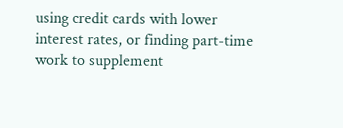using credit cards with lower interest rates, or finding part-time work to supplement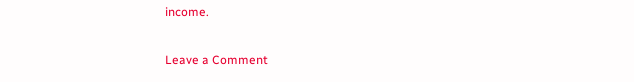income.

Leave a Comment